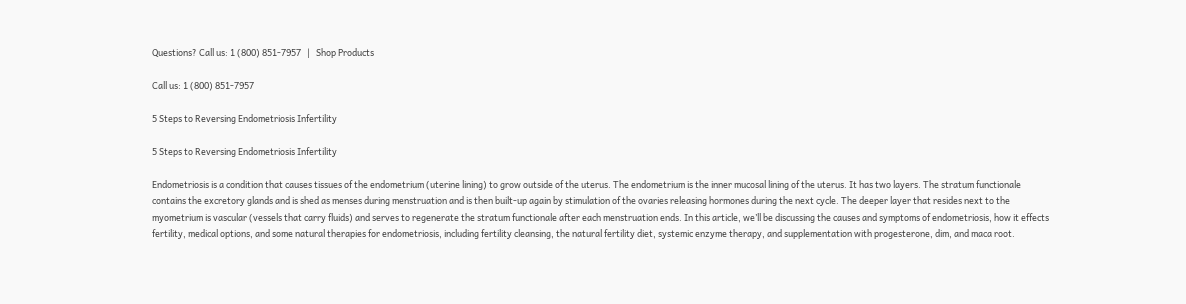Questions? Call us: 1 (800) 851-7957   |   Shop Products

Call us: 1 (800) 851-7957

5 Steps to Reversing Endometriosis Infertility

5 Steps to Reversing Endometriosis Infertility

Endometriosis is a condition that causes tissues of the endometrium (uterine lining) to grow outside of the uterus. The endometrium is the inner mucosal lining of the uterus. It has two layers. The stratum functionale contains the excretory glands and is shed as menses during menstruation and is then built-up again by stimulation of the ovaries releasing hormones during the next cycle. The deeper layer that resides next to the myometrium is vascular (vessels that carry fluids) and serves to regenerate the stratum functionale after each menstruation ends. In this article, we’ll be discussing the causes and symptoms of endometriosis, how it effects fertility, medical options, and some natural therapies for endometriosis, including fertility cleansing, the natural fertility diet, systemic enzyme therapy, and supplementation with progesterone, dim, and maca root.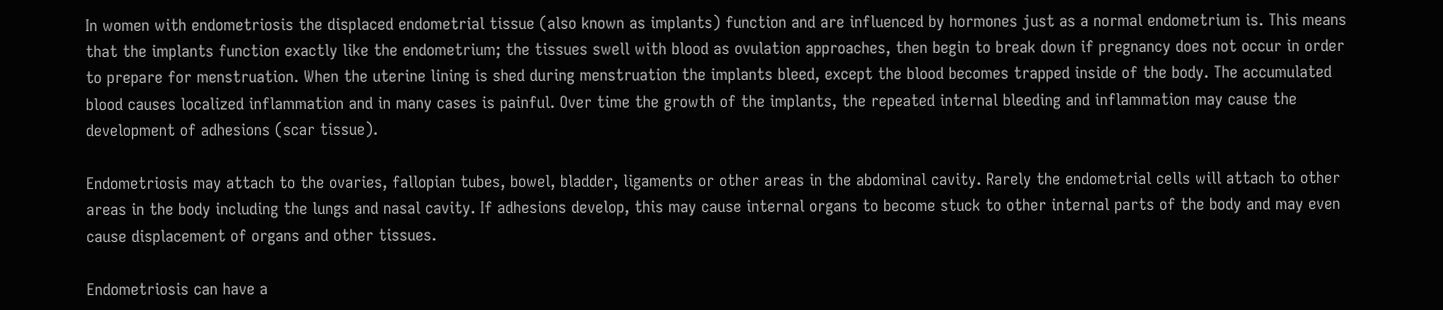In women with endometriosis the displaced endometrial tissue (also known as implants) function and are influenced by hormones just as a normal endometrium is. This means that the implants function exactly like the endometrium; the tissues swell with blood as ovulation approaches, then begin to break down if pregnancy does not occur in order to prepare for menstruation. When the uterine lining is shed during menstruation the implants bleed, except the blood becomes trapped inside of the body. The accumulated blood causes localized inflammation and in many cases is painful. Over time the growth of the implants, the repeated internal bleeding and inflammation may cause the development of adhesions (scar tissue).

Endometriosis may attach to the ovaries, fallopian tubes, bowel, bladder, ligaments or other areas in the abdominal cavity. Rarely the endometrial cells will attach to other areas in the body including the lungs and nasal cavity. If adhesions develop, this may cause internal organs to become stuck to other internal parts of the body and may even cause displacement of organs and other tissues.

Endometriosis can have a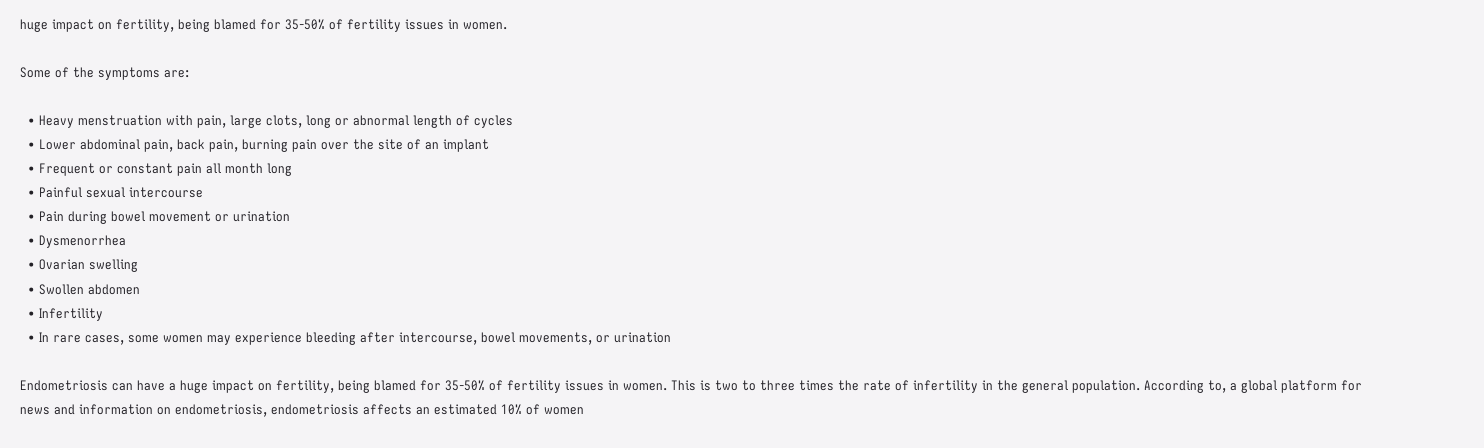huge impact on fertility, being blamed for 35-50% of fertility issues in women.

Some of the symptoms are:

  • Heavy menstruation with pain, large clots, long or abnormal length of cycles
  • Lower abdominal pain, back pain, burning pain over the site of an implant
  • Frequent or constant pain all month long
  • Painful sexual intercourse
  • Pain during bowel movement or urination
  • Dysmenorrhea
  • Ovarian swelling
  • Swollen abdomen
  • Infertility
  • In rare cases, some women may experience bleeding after intercourse, bowel movements, or urination

Endometriosis can have a huge impact on fertility, being blamed for 35-50% of fertility issues in women. This is two to three times the rate of infertility in the general population. According to, a global platform for news and information on endometriosis, endometriosis affects an estimated 10% of women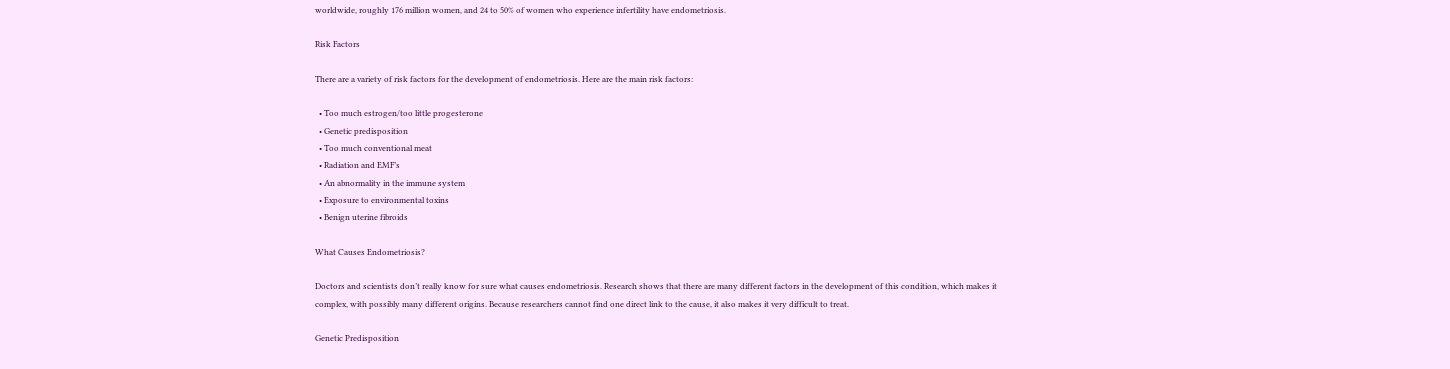worldwide, roughly 176 million women, and 24 to 50% of women who experience infertility have endometriosis.

Risk Factors

There are a variety of risk factors for the development of endometriosis. Here are the main risk factors:

  • Too much estrogen/too little progesterone
  • Genetic predisposition
  • Too much conventional meat
  • Radiation and EMF’s
  • An abnormality in the immune system
  • Exposure to environmental toxins
  • Benign uterine fibroids

What Causes Endometriosis?

Doctors and scientists don’t really know for sure what causes endometriosis. Research shows that there are many different factors in the development of this condition, which makes it complex, with possibly many different origins. Because researchers cannot find one direct link to the cause, it also makes it very difficult to treat.

Genetic Predisposition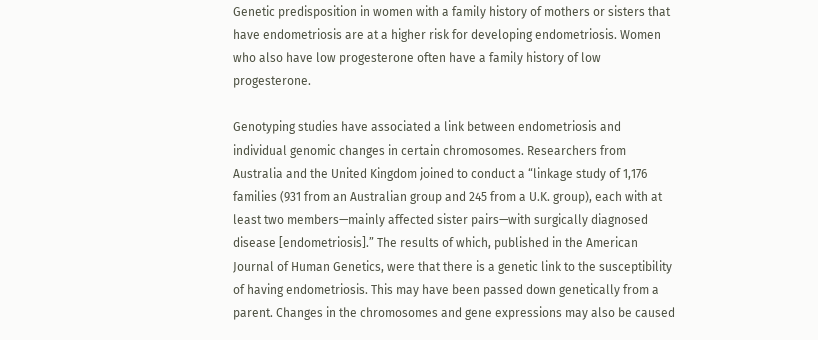Genetic predisposition in women with a family history of mothers or sisters that have endometriosis are at a higher risk for developing endometriosis. Women who also have low progesterone often have a family history of low progesterone.

Genotyping studies have associated a link between endometriosis and individual genomic changes in certain chromosomes. Researchers from Australia and the United Kingdom joined to conduct a “linkage study of 1,176 families (931 from an Australian group and 245 from a U.K. group), each with at least two members—mainly affected sister pairs—with surgically diagnosed disease [endometriosis].” The results of which, published in the American Journal of Human Genetics, were that there is a genetic link to the susceptibility of having endometriosis. This may have been passed down genetically from a parent. Changes in the chromosomes and gene expressions may also be caused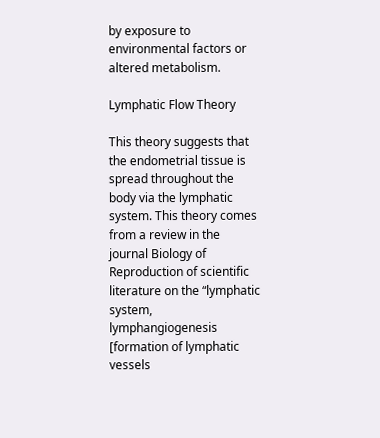by exposure to environmental factors or altered metabolism.

Lymphatic Flow Theory

This theory suggests that the endometrial tissue is spread throughout the body via the lymphatic system. This theory comes from a review in the journal Biology of Reproduction of scientific literature on the “lymphatic system, lymphangiogenesis [formation of lymphatic vessels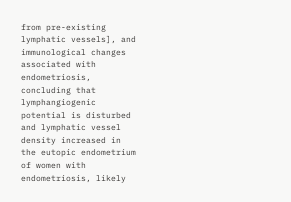from pre-existing lymphatic vessels], and immunological changes associated with endometriosis, concluding that lymphangiogenic potential is disturbed and lymphatic vessel density increased in the eutopic endometrium of women with endometriosis, likely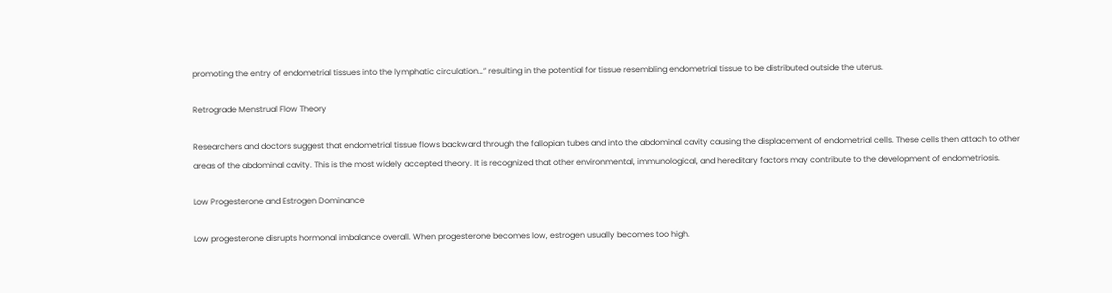promoting the entry of endometrial tissues into the lymphatic circulation…” resulting in the potential for tissue resembling endometrial tissue to be distributed outside the uterus.

Retrograde Menstrual Flow Theory

Researchers and doctors suggest that endometrial tissue flows backward through the fallopian tubes and into the abdominal cavity causing the displacement of endometrial cells. These cells then attach to other areas of the abdominal cavity. This is the most widely accepted theory. It is recognized that other environmental, immunological, and hereditary factors may contribute to the development of endometriosis.

Low Progesterone and Estrogen Dominance

Low progesterone disrupts hormonal imbalance overall. When progesterone becomes low, estrogen usually becomes too high.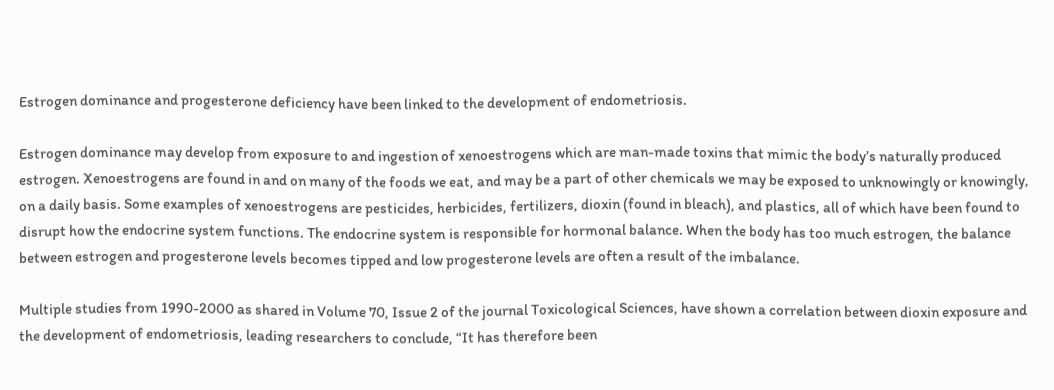Estrogen dominance and progesterone deficiency have been linked to the development of endometriosis.

Estrogen dominance may develop from exposure to and ingestion of xenoestrogens which are man-made toxins that mimic the body’s naturally produced estrogen. Xenoestrogens are found in and on many of the foods we eat, and may be a part of other chemicals we may be exposed to unknowingly or knowingly, on a daily basis. Some examples of xenoestrogens are pesticides, herbicides, fertilizers, dioxin (found in bleach), and plastics, all of which have been found to disrupt how the endocrine system functions. The endocrine system is responsible for hormonal balance. When the body has too much estrogen, the balance between estrogen and progesterone levels becomes tipped and low progesterone levels are often a result of the imbalance.

Multiple studies from 1990-2000 as shared in Volume 70, Issue 2 of the journal Toxicological Sciences, have shown a correlation between dioxin exposure and the development of endometriosis, leading researchers to conclude, “It has therefore been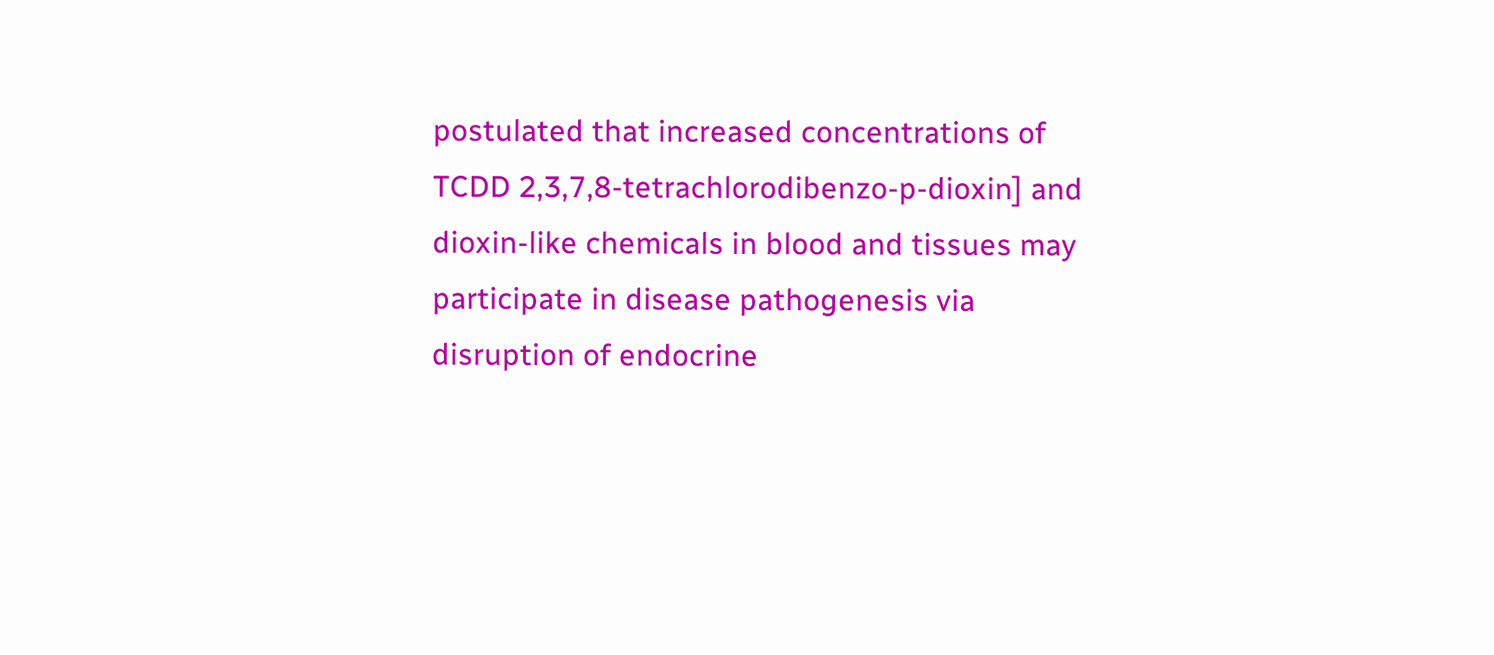postulated that increased concentrations of TCDD 2,3,7,8-tetrachlorodibenzo-p-dioxin] and dioxin-like chemicals in blood and tissues may participate in disease pathogenesis via disruption of endocrine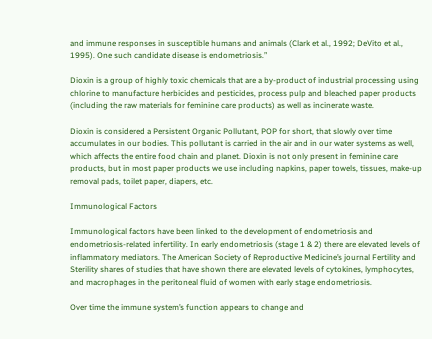and immune responses in susceptible humans and animals (Clark et al., 1992; DeVito et al., 1995). One such candidate disease is endometriosis.”

Dioxin is a group of highly toxic chemicals that are a by-product of industrial processing using chlorine to manufacture herbicides and pesticides, process pulp and bleached paper products (including the raw materials for feminine care products) as well as incinerate waste.

Dioxin is considered a Persistent Organic Pollutant, POP for short, that slowly over time accumulates in our bodies. This pollutant is carried in the air and in our water systems as well, which affects the entire food chain and planet. Dioxin is not only present in feminine care products, but in most paper products we use including napkins, paper towels, tissues, make-up removal pads, toilet paper, diapers, etc.

Immunological Factors

Immunological factors have been linked to the development of endometriosis and endometriosis-related infertility. In early endometriosis (stage 1 & 2) there are elevated levels of inflammatory mediators. The American Society of Reproductive Medicine’s journal Fertility and Sterility shares of studies that have shown there are elevated levels of cytokines, lymphocytes, and macrophages in the peritoneal fluid of women with early stage endometriosis.

Over time the immune system’s function appears to change and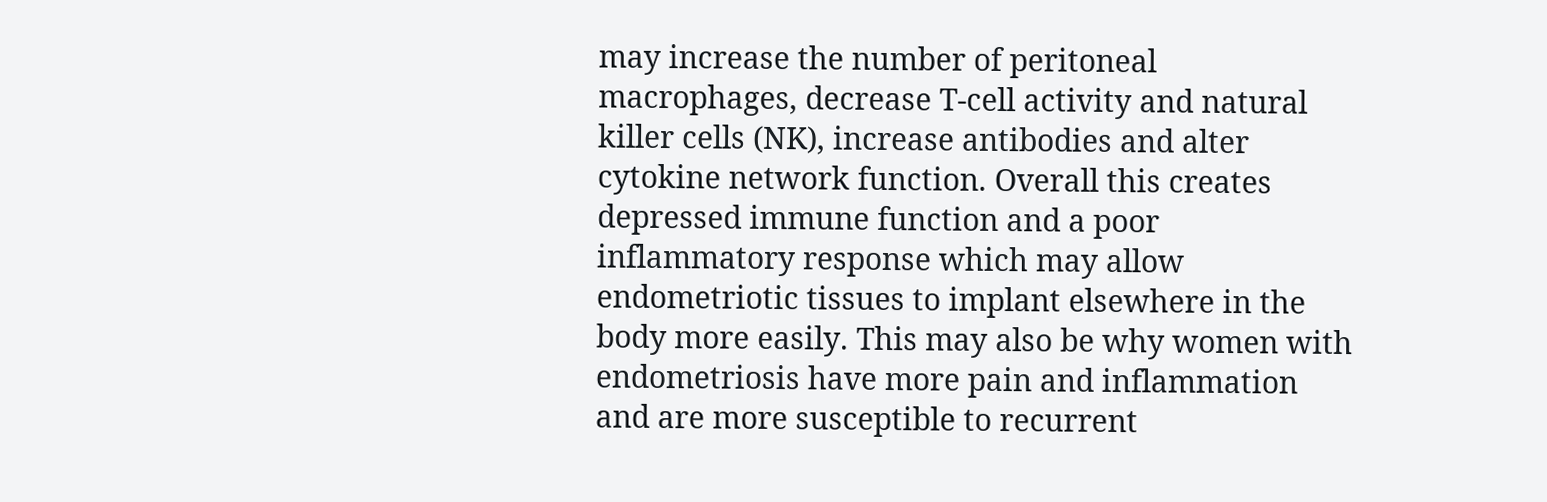may increase the number of peritoneal macrophages, decrease T-cell activity and natural killer cells (NK), increase antibodies and alter cytokine network function. Overall this creates depressed immune function and a poor inflammatory response which may allow endometriotic tissues to implant elsewhere in the body more easily. This may also be why women with endometriosis have more pain and inflammation and are more susceptible to recurrent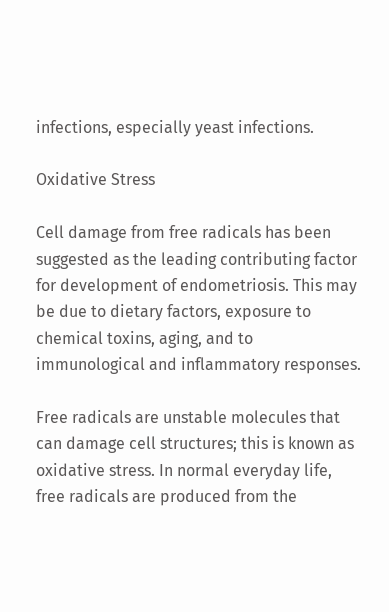infections, especially yeast infections.

Oxidative Stress

Cell damage from free radicals has been suggested as the leading contributing factor for development of endometriosis. This may be due to dietary factors, exposure to chemical toxins, aging, and to immunological and inflammatory responses.

Free radicals are unstable molecules that can damage cell structures; this is known as oxidative stress. In normal everyday life, free radicals are produced from the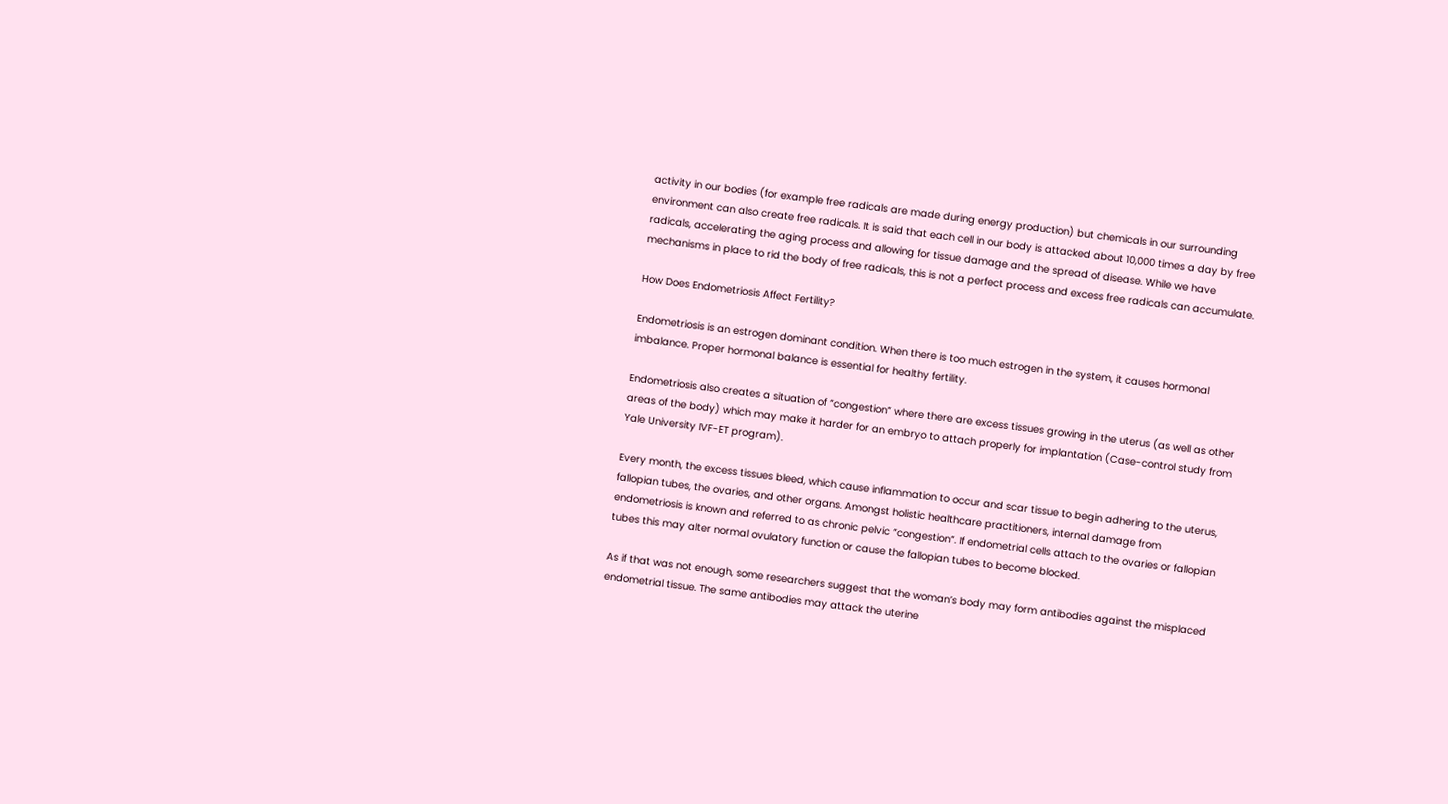activity in our bodies (for example free radicals are made during energy production) but chemicals in our surrounding environment can also create free radicals. It is said that each cell in our body is attacked about 10,000 times a day by free radicals, accelerating the aging process and allowing for tissue damage and the spread of disease. While we have mechanisms in place to rid the body of free radicals, this is not a perfect process and excess free radicals can accumulate.

How Does Endometriosis Affect Fertility?

Endometriosis is an estrogen dominant condition. When there is too much estrogen in the system, it causes hormonal imbalance. Proper hormonal balance is essential for healthy fertility.

Endometriosis also creates a situation of “congestion” where there are excess tissues growing in the uterus (as well as other areas of the body) which may make it harder for an embryo to attach properly for implantation (Case-control study from Yale University IVF-ET program).

Every month, the excess tissues bleed, which cause inflammation to occur and scar tissue to begin adhering to the uterus, fallopian tubes, the ovaries, and other organs. Amongst holistic healthcare practitioners, internal damage from endometriosis is known and referred to as chronic pelvic “congestion”. If endometrial cells attach to the ovaries or fallopian tubes this may alter normal ovulatory function or cause the fallopian tubes to become blocked.

As if that was not enough, some researchers suggest that the woman’s body may form antibodies against the misplaced endometrial tissue. The same antibodies may attack the uterine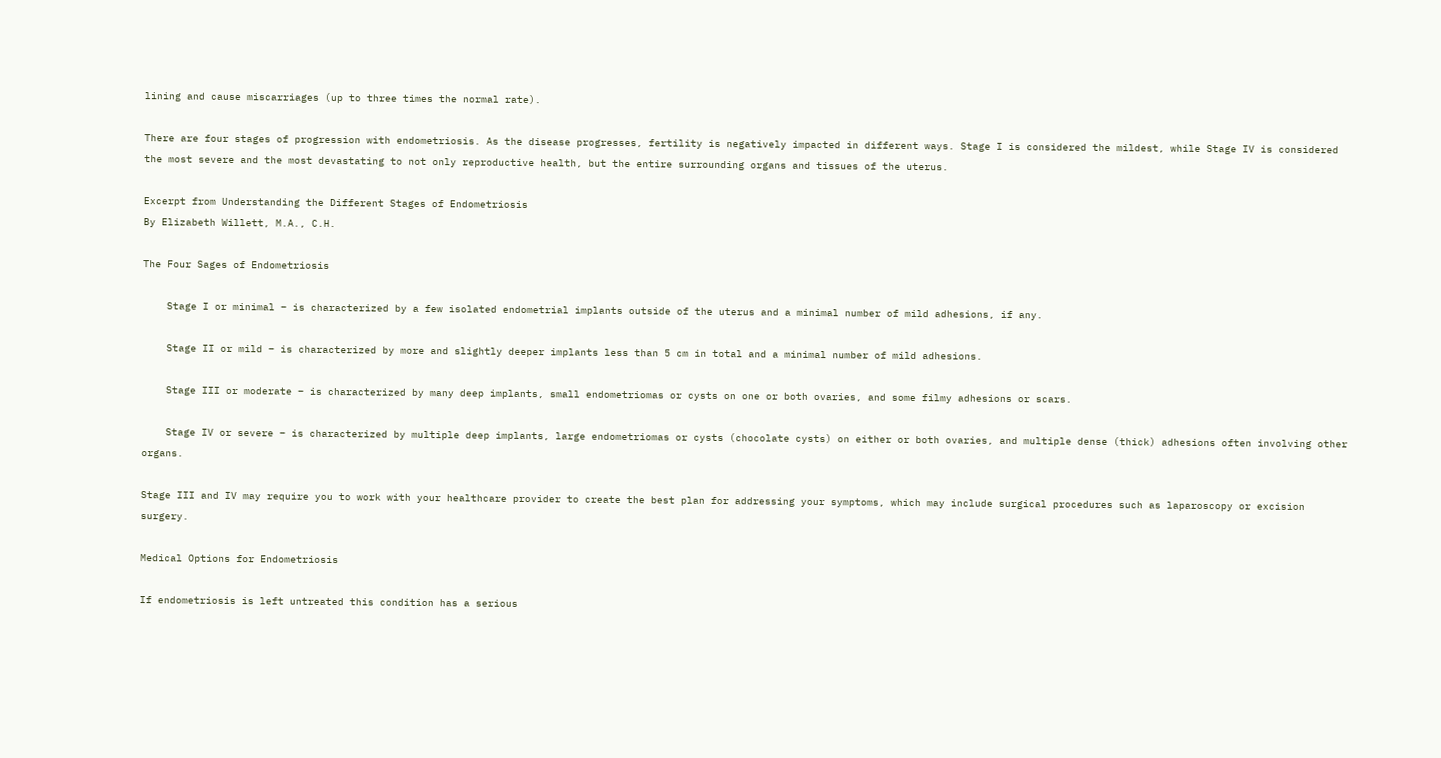lining and cause miscarriages (up to three times the normal rate).

There are four stages of progression with endometriosis. As the disease progresses, fertility is negatively impacted in different ways. Stage I is considered the mildest, while Stage IV is considered the most severe and the most devastating to not only reproductive health, but the entire surrounding organs and tissues of the uterus.

Excerpt from Understanding the Different Stages of Endometriosis
By Elizabeth Willett, M.A., C.H.

The Four Sages of Endometriosis

    Stage I or minimal – is characterized by a few isolated endometrial implants outside of the uterus and a minimal number of mild adhesions, if any.

    Stage II or mild – is characterized by more and slightly deeper implants less than 5 cm in total and a minimal number of mild adhesions.

    Stage III or moderate – is characterized by many deep implants, small endometriomas or cysts on one or both ovaries, and some filmy adhesions or scars.

    Stage IV or severe – is characterized by multiple deep implants, large endometriomas or cysts (chocolate cysts) on either or both ovaries, and multiple dense (thick) adhesions often involving other organs.

Stage III and IV may require you to work with your healthcare provider to create the best plan for addressing your symptoms, which may include surgical procedures such as laparoscopy or excision surgery.

Medical Options for Endometriosis

If endometriosis is left untreated this condition has a serious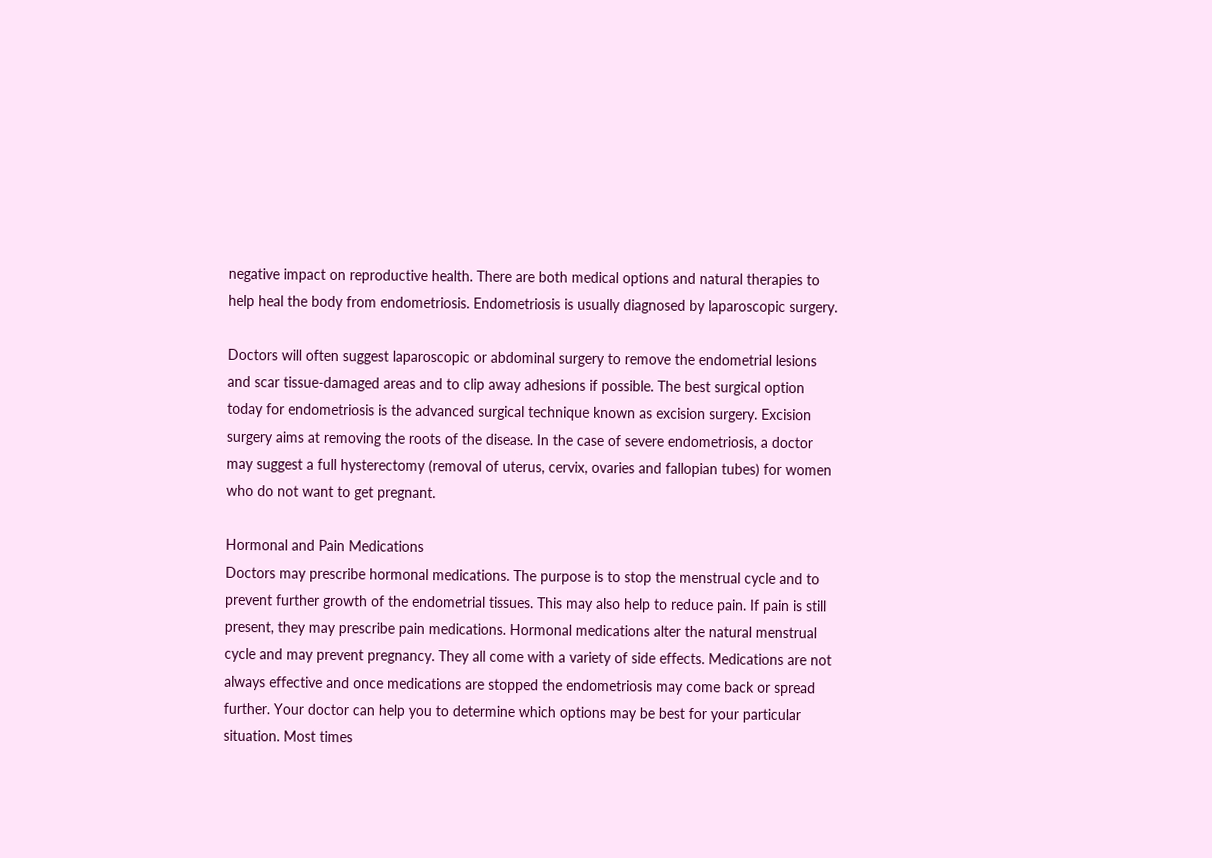negative impact on reproductive health. There are both medical options and natural therapies to help heal the body from endometriosis. Endometriosis is usually diagnosed by laparoscopic surgery.

Doctors will often suggest laparoscopic or abdominal surgery to remove the endometrial lesions and scar tissue-damaged areas and to clip away adhesions if possible. The best surgical option today for endometriosis is the advanced surgical technique known as excision surgery. Excision surgery aims at removing the roots of the disease. In the case of severe endometriosis, a doctor may suggest a full hysterectomy (removal of uterus, cervix, ovaries and fallopian tubes) for women who do not want to get pregnant.

Hormonal and Pain Medications
Doctors may prescribe hormonal medications. The purpose is to stop the menstrual cycle and to prevent further growth of the endometrial tissues. This may also help to reduce pain. If pain is still present, they may prescribe pain medications. Hormonal medications alter the natural menstrual cycle and may prevent pregnancy. They all come with a variety of side effects. Medications are not always effective and once medications are stopped the endometriosis may come back or spread further. Your doctor can help you to determine which options may be best for your particular situation. Most times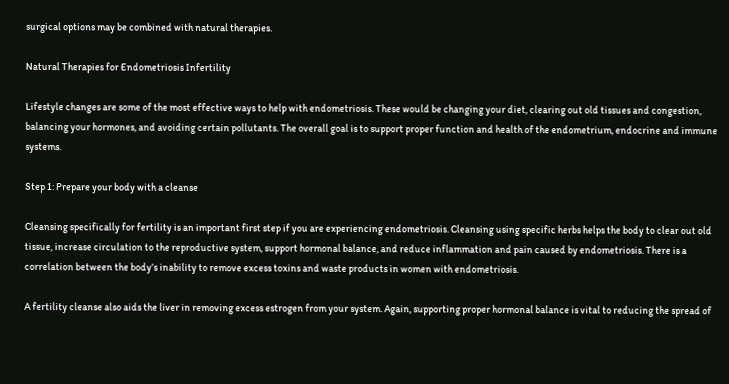surgical options may be combined with natural therapies.

Natural Therapies for Endometriosis Infertility

Lifestyle changes are some of the most effective ways to help with endometriosis. These would be changing your diet, clearing out old tissues and congestion, balancing your hormones, and avoiding certain pollutants. The overall goal is to support proper function and health of the endometrium, endocrine and immune systems.

Step 1: Prepare your body with a cleanse

Cleansing specifically for fertility is an important first step if you are experiencing endometriosis. Cleansing using specific herbs helps the body to clear out old tissue, increase circulation to the reproductive system, support hormonal balance, and reduce inflammation and pain caused by endometriosis. There is a correlation between the body’s inability to remove excess toxins and waste products in women with endometriosis.

A fertility cleanse also aids the liver in removing excess estrogen from your system. Again, supporting proper hormonal balance is vital to reducing the spread of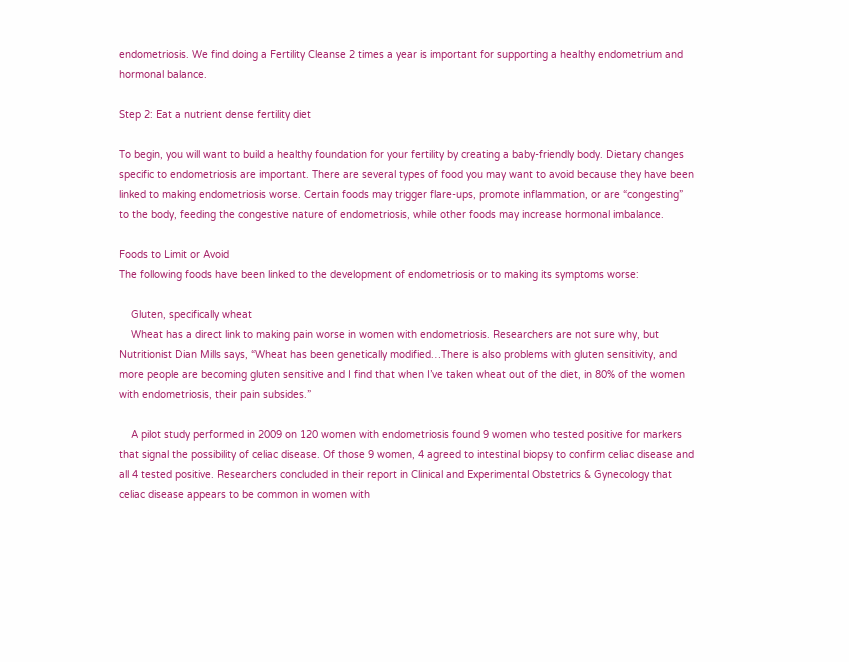endometriosis. We find doing a Fertility Cleanse 2 times a year is important for supporting a healthy endometrium and hormonal balance.

Step 2: Eat a nutrient dense fertility diet

To begin, you will want to build a healthy foundation for your fertility by creating a baby-friendly body. Dietary changes specific to endometriosis are important. There are several types of food you may want to avoid because they have been linked to making endometriosis worse. Certain foods may trigger flare-ups, promote inflammation, or are “congesting” to the body, feeding the congestive nature of endometriosis, while other foods may increase hormonal imbalance.

Foods to Limit or Avoid
The following foods have been linked to the development of endometriosis or to making its symptoms worse:

    Gluten, specifically wheat
    Wheat has a direct link to making pain worse in women with endometriosis. Researchers are not sure why, but Nutritionist Dian Mills says, “Wheat has been genetically modified…There is also problems with gluten sensitivity, and more people are becoming gluten sensitive and I find that when I’ve taken wheat out of the diet, in 80% of the women with endometriosis, their pain subsides.”

    A pilot study performed in 2009 on 120 women with endometriosis found 9 women who tested positive for markers that signal the possibility of celiac disease. Of those 9 women, 4 agreed to intestinal biopsy to confirm celiac disease and all 4 tested positive. Researchers concluded in their report in Clinical and Experimental Obstetrics & Gynecology that celiac disease appears to be common in women with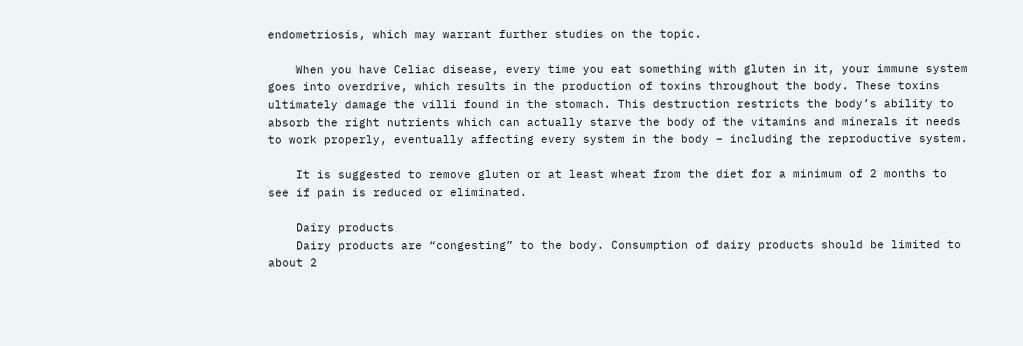endometriosis, which may warrant further studies on the topic.

    When you have Celiac disease, every time you eat something with gluten in it, your immune system goes into overdrive, which results in the production of toxins throughout the body. These toxins ultimately damage the villi found in the stomach. This destruction restricts the body’s ability to absorb the right nutrients which can actually starve the body of the vitamins and minerals it needs to work properly, eventually affecting every system in the body – including the reproductive system.

    It is suggested to remove gluten or at least wheat from the diet for a minimum of 2 months to see if pain is reduced or eliminated.

    Dairy products
    Dairy products are “congesting” to the body. Consumption of dairy products should be limited to about 2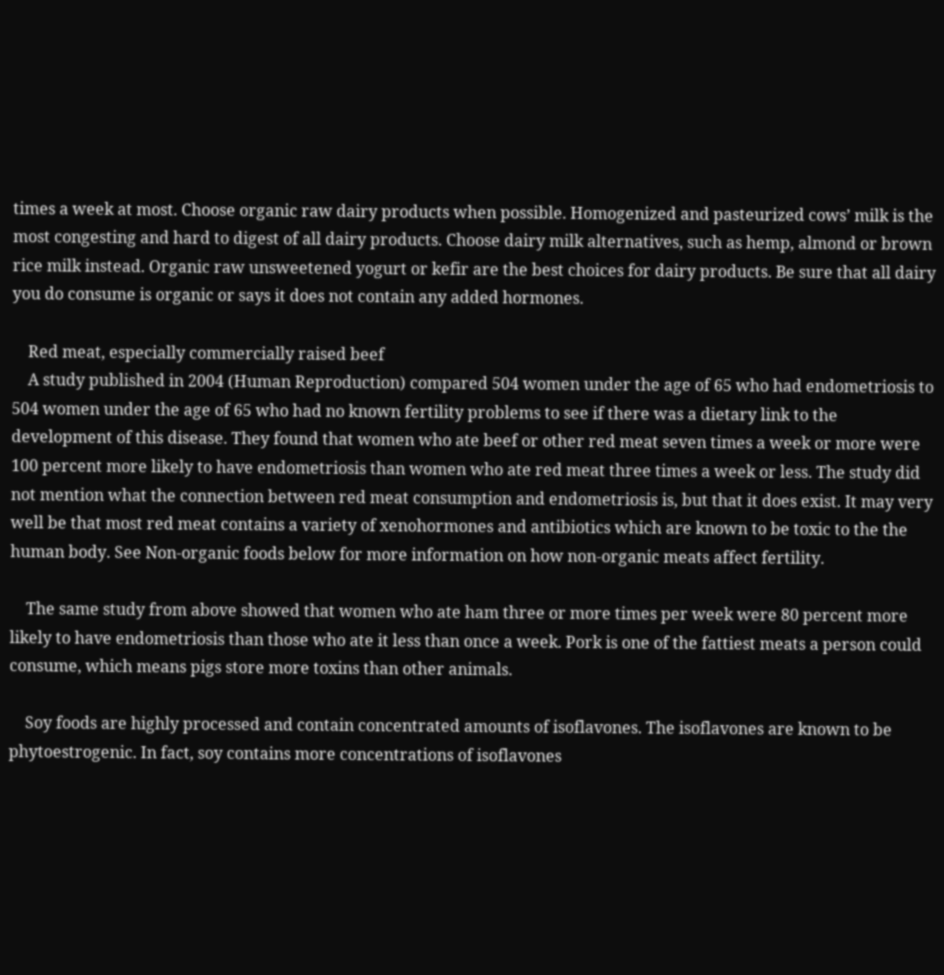times a week at most. Choose organic raw dairy products when possible. Homogenized and pasteurized cows’ milk is the most congesting and hard to digest of all dairy products. Choose dairy milk alternatives, such as hemp, almond or brown rice milk instead. Organic raw unsweetened yogurt or kefir are the best choices for dairy products. Be sure that all dairy you do consume is organic or says it does not contain any added hormones.

    Red meat, especially commercially raised beef
    A study published in 2004 (Human Reproduction) compared 504 women under the age of 65 who had endometriosis to 504 women under the age of 65 who had no known fertility problems to see if there was a dietary link to the development of this disease. They found that women who ate beef or other red meat seven times a week or more were 100 percent more likely to have endometriosis than women who ate red meat three times a week or less. The study did not mention what the connection between red meat consumption and endometriosis is, but that it does exist. It may very well be that most red meat contains a variety of xenohormones and antibiotics which are known to be toxic to the the human body. See Non-organic foods below for more information on how non-organic meats affect fertility.

    The same study from above showed that women who ate ham three or more times per week were 80 percent more likely to have endometriosis than those who ate it less than once a week. Pork is one of the fattiest meats a person could consume, which means pigs store more toxins than other animals.

    Soy foods are highly processed and contain concentrated amounts of isoflavones. The isoflavones are known to be phytoestrogenic. In fact, soy contains more concentrations of isoflavones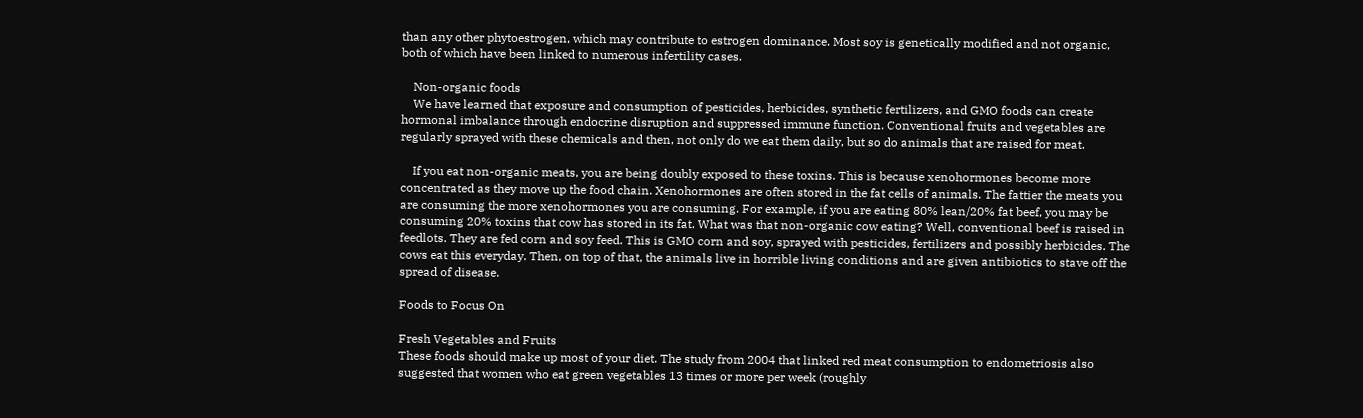than any other phytoestrogen, which may contribute to estrogen dominance. Most soy is genetically modified and not organic, both of which have been linked to numerous infertility cases.

    Non-organic foods
    We have learned that exposure and consumption of pesticides, herbicides, synthetic fertilizers, and GMO foods can create hormonal imbalance through endocrine disruption and suppressed immune function. Conventional fruits and vegetables are regularly sprayed with these chemicals and then, not only do we eat them daily, but so do animals that are raised for meat.

    If you eat non-organic meats, you are being doubly exposed to these toxins. This is because xenohormones become more concentrated as they move up the food chain. Xenohormones are often stored in the fat cells of animals. The fattier the meats you are consuming the more xenohormones you are consuming. For example, if you are eating 80% lean/20% fat beef, you may be consuming 20% toxins that cow has stored in its fat. What was that non-organic cow eating? Well, conventional beef is raised in feedlots. They are fed corn and soy feed. This is GMO corn and soy, sprayed with pesticides, fertilizers and possibly herbicides. The cows eat this everyday. Then, on top of that, the animals live in horrible living conditions and are given antibiotics to stave off the spread of disease.

Foods to Focus On

Fresh Vegetables and Fruits
These foods should make up most of your diet. The study from 2004 that linked red meat consumption to endometriosis also suggested that women who eat green vegetables 13 times or more per week (roughly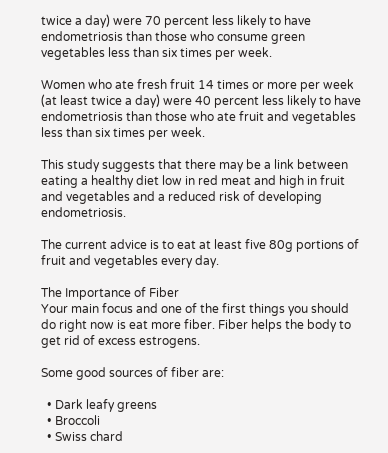twice a day) were 70 percent less likely to have endometriosis than those who consume green vegetables less than six times per week.

Women who ate fresh fruit 14 times or more per week (at least twice a day) were 40 percent less likely to have endometriosis than those who ate fruit and vegetables less than six times per week.

This study suggests that there may be a link between eating a healthy diet low in red meat and high in fruit and vegetables and a reduced risk of developing endometriosis.

The current advice is to eat at least five 80g portions of fruit and vegetables every day.

The Importance of Fiber
Your main focus and one of the first things you should do right now is eat more fiber. Fiber helps the body to get rid of excess estrogens.

Some good sources of fiber are:

  • Dark leafy greens
  • Broccoli
  • Swiss chard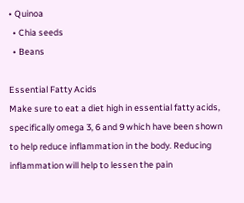• Quinoa
  • Chia seeds
  • Beans

Essential Fatty Acids
Make sure to eat a diet high in essential fatty acids, specifically omega 3, 6 and 9 which have been shown to help reduce inflammation in the body. Reducing inflammation will help to lessen the pain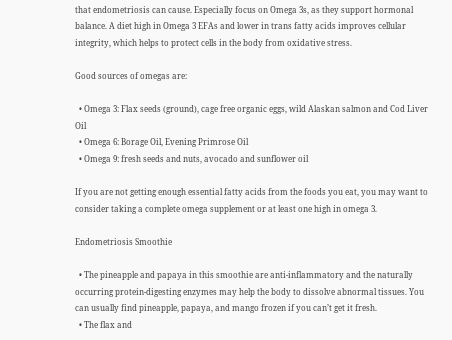that endometriosis can cause. Especially focus on Omega 3s, as they support hormonal balance. A diet high in Omega 3 EFAs and lower in trans fatty acids improves cellular integrity, which helps to protect cells in the body from oxidative stress.

Good sources of omegas are:

  • Omega 3: Flax seeds (ground), cage free organic eggs, wild Alaskan salmon and Cod Liver Oil
  • Omega 6: Borage Oil, Evening Primrose Oil
  • Omega 9: fresh seeds and nuts, avocado and sunflower oil

If you are not getting enough essential fatty acids from the foods you eat, you may want to consider taking a complete omega supplement or at least one high in omega 3.

Endometriosis Smoothie

  • The pineapple and papaya in this smoothie are anti-inflammatory and the naturally occurring protein-digesting enzymes may help the body to dissolve abnormal tissues. You can usually find pineapple, papaya, and mango frozen if you can’t get it fresh.
  • The flax and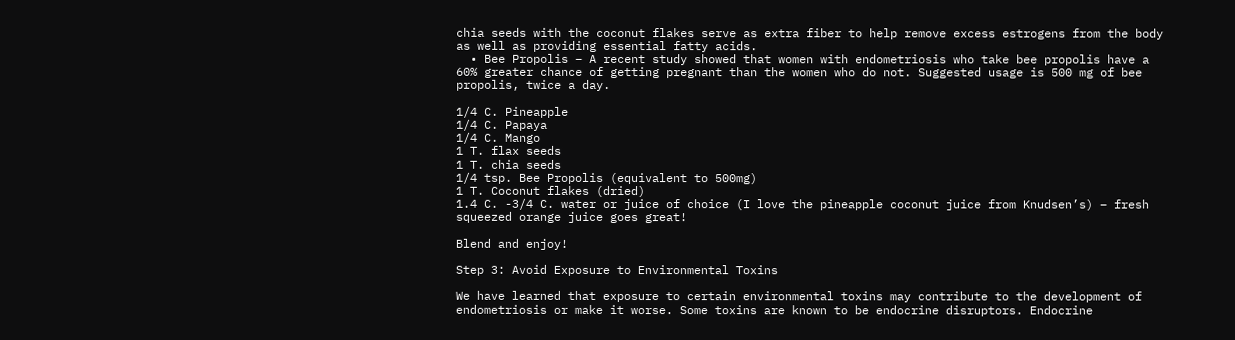chia seeds with the coconut flakes serve as extra fiber to help remove excess estrogens from the body as well as providing essential fatty acids.
  • Bee Propolis – A recent study showed that women with endometriosis who take bee propolis have a 60% greater chance of getting pregnant than the women who do not. Suggested usage is 500 mg of bee propolis, twice a day.

1/4 C. Pineapple
1/4 C. Papaya
1/4 C. Mango
1 T. flax seeds
1 T. chia seeds
1/4 tsp. Bee Propolis (equivalent to 500mg)
1 T. Coconut flakes (dried)
1.4 C. -3/4 C. water or juice of choice (I love the pineapple coconut juice from Knudsen’s) – fresh squeezed orange juice goes great!

Blend and enjoy!

Step 3: Avoid Exposure to Environmental Toxins

We have learned that exposure to certain environmental toxins may contribute to the development of endometriosis or make it worse. Some toxins are known to be endocrine disruptors. Endocrine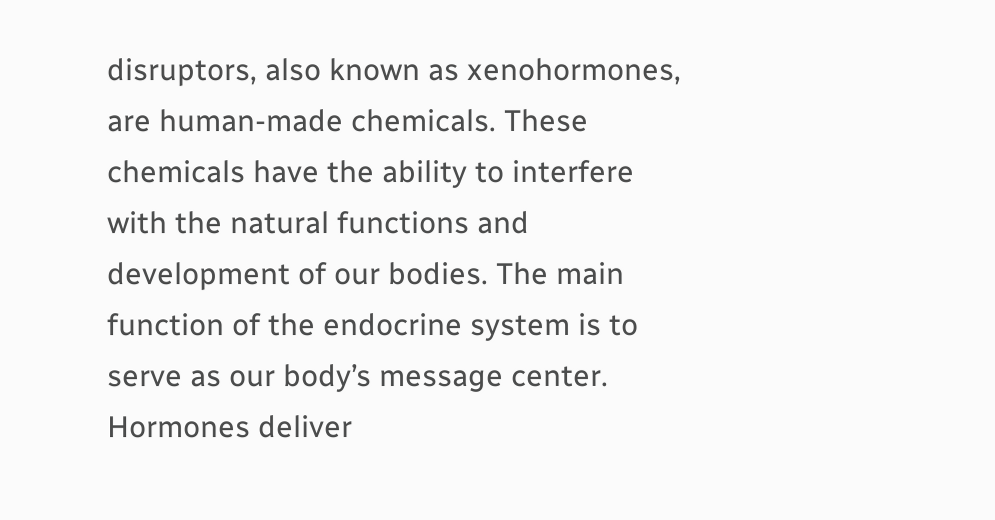disruptors, also known as xenohormones, are human-made chemicals. These chemicals have the ability to interfere with the natural functions and development of our bodies. The main function of the endocrine system is to serve as our body’s message center. Hormones deliver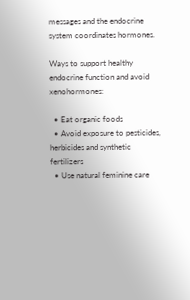messages and the endocrine system coordinates hormones.

Ways to support healthy endocrine function and avoid xenohormones:

  • Eat organic foods
  • Avoid exposure to pesticides, herbicides and synthetic fertilizers
  • Use natural feminine care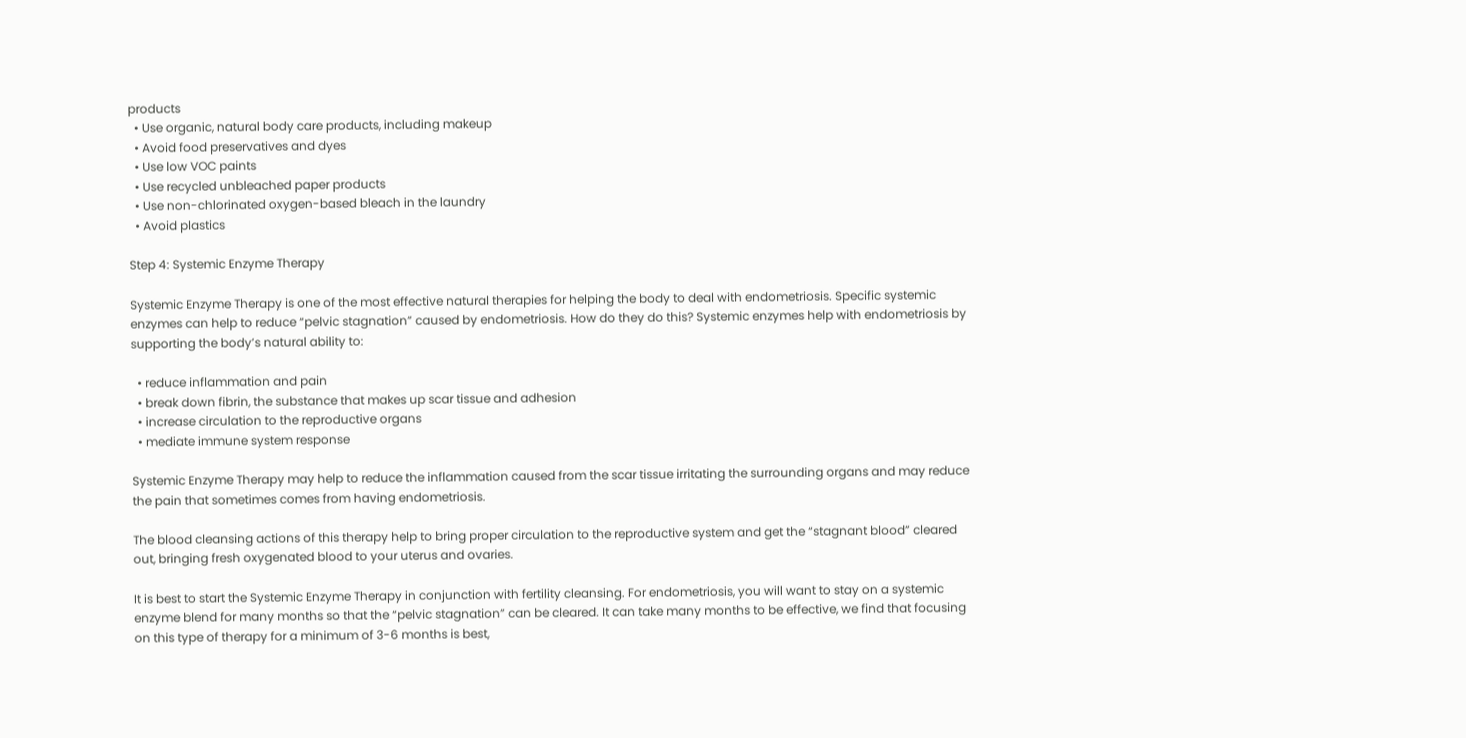products
  • Use organic, natural body care products, including makeup
  • Avoid food preservatives and dyes
  • Use low VOC paints
  • Use recycled unbleached paper products
  • Use non-chlorinated oxygen-based bleach in the laundry
  • Avoid plastics

Step 4: Systemic Enzyme Therapy

Systemic Enzyme Therapy is one of the most effective natural therapies for helping the body to deal with endometriosis. Specific systemic enzymes can help to reduce “pelvic stagnation” caused by endometriosis. How do they do this? Systemic enzymes help with endometriosis by supporting the body’s natural ability to:

  • reduce inflammation and pain
  • break down fibrin, the substance that makes up scar tissue and adhesion
  • increase circulation to the reproductive organs
  • mediate immune system response

Systemic Enzyme Therapy may help to reduce the inflammation caused from the scar tissue irritating the surrounding organs and may reduce the pain that sometimes comes from having endometriosis.

The blood cleansing actions of this therapy help to bring proper circulation to the reproductive system and get the “stagnant blood” cleared out, bringing fresh oxygenated blood to your uterus and ovaries.

It is best to start the Systemic Enzyme Therapy in conjunction with fertility cleansing. For endometriosis, you will want to stay on a systemic enzyme blend for many months so that the “pelvic stagnation” can be cleared. It can take many months to be effective, we find that focusing on this type of therapy for a minimum of 3-6 months is best,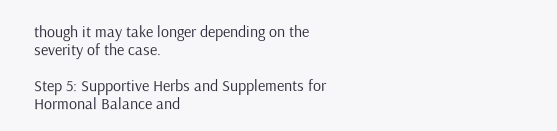though it may take longer depending on the severity of the case.

Step 5: Supportive Herbs and Supplements for Hormonal Balance and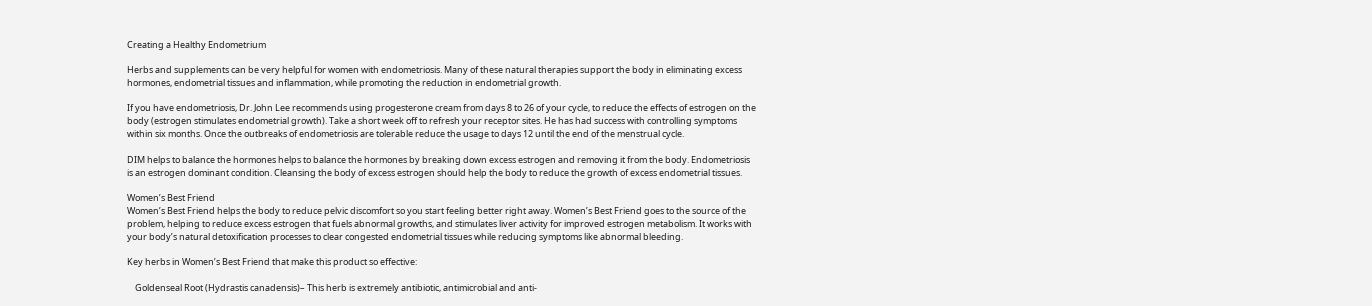Creating a Healthy Endometrium

Herbs and supplements can be very helpful for women with endometriosis. Many of these natural therapies support the body in eliminating excess hormones, endometrial tissues and inflammation, while promoting the reduction in endometrial growth.

If you have endometriosis, Dr. John Lee recommends using progesterone cream from days 8 to 26 of your cycle, to reduce the effects of estrogen on the body (estrogen stimulates endometrial growth). Take a short week off to refresh your receptor sites. He has had success with controlling symptoms within six months. Once the outbreaks of endometriosis are tolerable reduce the usage to days 12 until the end of the menstrual cycle.

DIM helps to balance the hormones helps to balance the hormones by breaking down excess estrogen and removing it from the body. Endometriosis is an estrogen dominant condition. Cleansing the body of excess estrogen should help the body to reduce the growth of excess endometrial tissues.

Women’s Best Friend
Women’s Best Friend helps the body to reduce pelvic discomfort so you start feeling better right away. Women’s Best Friend goes to the source of the problem, helping to reduce excess estrogen that fuels abnormal growths, and stimulates liver activity for improved estrogen metabolism. It works with your body’s natural detoxification processes to clear congested endometrial tissues while reducing symptoms like abnormal bleeding.

Key herbs in Women’s Best Friend that make this product so effective:

    Goldenseal Root (Hydrastis canadensis)– This herb is extremely antibiotic, antimicrobial and anti-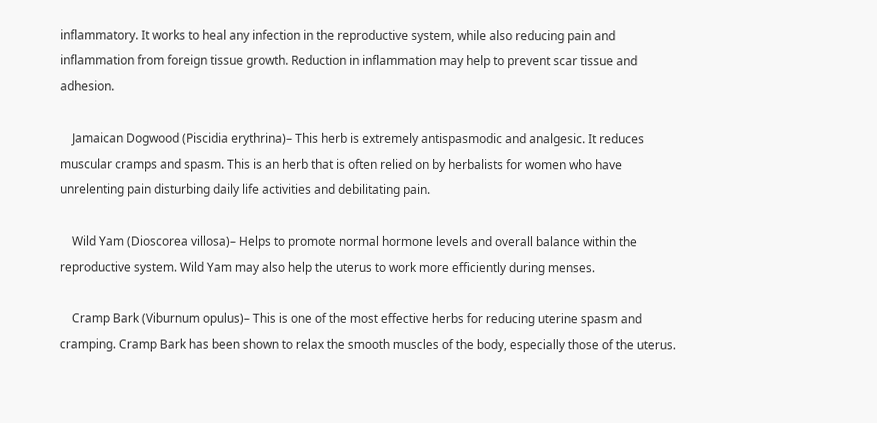inflammatory. It works to heal any infection in the reproductive system, while also reducing pain and inflammation from foreign tissue growth. Reduction in inflammation may help to prevent scar tissue and adhesion.

    Jamaican Dogwood (Piscidia erythrina)– This herb is extremely antispasmodic and analgesic. It reduces muscular cramps and spasm. This is an herb that is often relied on by herbalists for women who have unrelenting pain disturbing daily life activities and debilitating pain.

    Wild Yam (Dioscorea villosa)– Helps to promote normal hormone levels and overall balance within the reproductive system. Wild Yam may also help the uterus to work more efficiently during menses.

    Cramp Bark (Viburnum opulus)– This is one of the most effective herbs for reducing uterine spasm and cramping. Cramp Bark has been shown to relax the smooth muscles of the body, especially those of the uterus.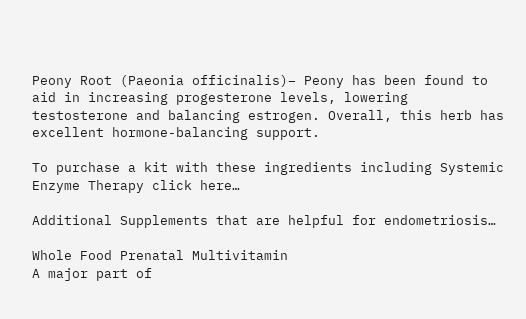Peony Root (Paeonia officinalis)– Peony has been found to aid in increasing progesterone levels, lowering testosterone and balancing estrogen. Overall, this herb has excellent hormone-balancing support.

To purchase a kit with these ingredients including Systemic Enzyme Therapy click here…

Additional Supplements that are helpful for endometriosis…

Whole Food Prenatal Multivitamin
A major part of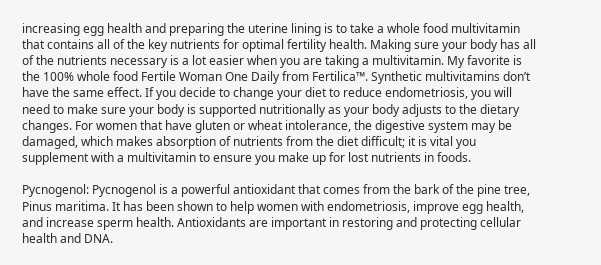increasing egg health and preparing the uterine lining is to take a whole food multivitamin that contains all of the key nutrients for optimal fertility health. Making sure your body has all of the nutrients necessary is a lot easier when you are taking a multivitamin. My favorite is the 100% whole food Fertile Woman One Daily from Fertilica™. Synthetic multivitamins don’t have the same effect. If you decide to change your diet to reduce endometriosis, you will need to make sure your body is supported nutritionally as your body adjusts to the dietary changes. For women that have gluten or wheat intolerance, the digestive system may be damaged, which makes absorption of nutrients from the diet difficult; it is vital you supplement with a multivitamin to ensure you make up for lost nutrients in foods.

Pycnogenol: Pycnogenol is a powerful antioxidant that comes from the bark of the pine tree, Pinus maritima. It has been shown to help women with endometriosis, improve egg health, and increase sperm health. Antioxidants are important in restoring and protecting cellular health and DNA.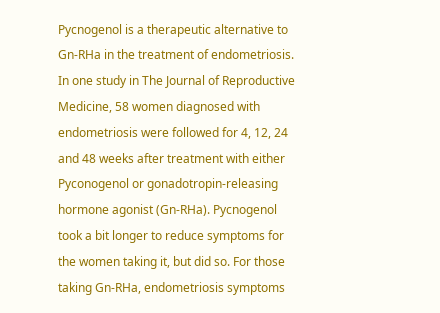Pycnogenol is a therapeutic alternative to Gn-RHa in the treatment of endometriosis. In one study in The Journal of Reproductive Medicine, 58 women diagnosed with endometriosis were followed for 4, 12, 24 and 48 weeks after treatment with either Pyconogenol or gonadotropin-releasing hormone agonist (Gn-RHa). Pycnogenol took a bit longer to reduce symptoms for the women taking it, but did so. For those taking Gn-RHa, endometriosis symptoms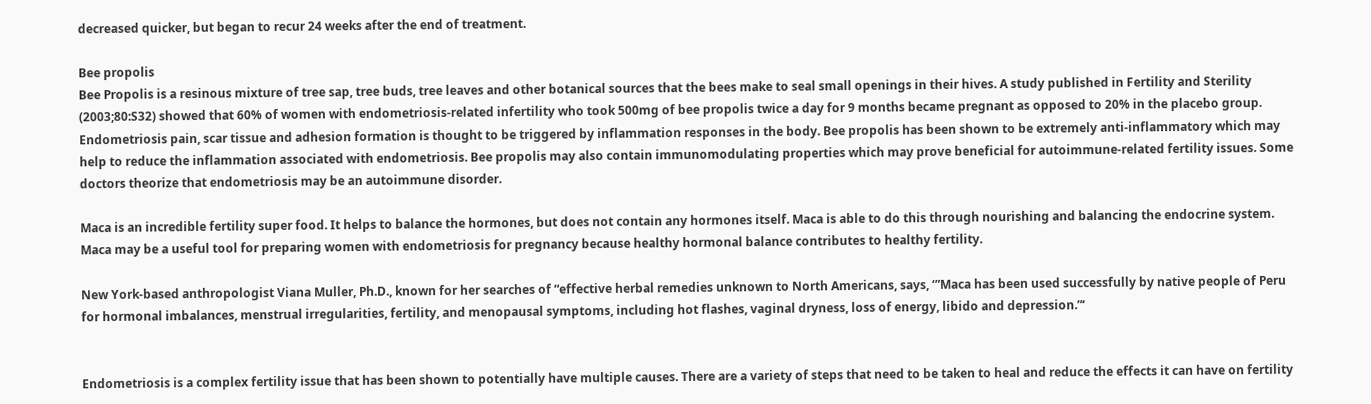decreased quicker, but began to recur 24 weeks after the end of treatment.

Bee propolis
Bee Propolis is a resinous mixture of tree sap, tree buds, tree leaves and other botanical sources that the bees make to seal small openings in their hives. A study published in Fertility and Sterility (2003;80:S32) showed that 60% of women with endometriosis-related infertility who took 500mg of bee propolis twice a day for 9 months became pregnant as opposed to 20% in the placebo group. Endometriosis pain, scar tissue and adhesion formation is thought to be triggered by inflammation responses in the body. Bee propolis has been shown to be extremely anti-inflammatory which may help to reduce the inflammation associated with endometriosis. Bee propolis may also contain immunomodulating properties which may prove beneficial for autoimmune-related fertility issues. Some doctors theorize that endometriosis may be an autoimmune disorder.

Maca is an incredible fertility super food. It helps to balance the hormones, but does not contain any hormones itself. Maca is able to do this through nourishing and balancing the endocrine system. Maca may be a useful tool for preparing women with endometriosis for pregnancy because healthy hormonal balance contributes to healthy fertility.

New York-based anthropologist Viana Muller, Ph.D., known for her searches of “effective herbal remedies unknown to North Americans, says, ‘”Maca has been used successfully by native people of Peru for hormonal imbalances, menstrual irregularities, fertility, and menopausal symptoms, including hot flashes, vaginal dryness, loss of energy, libido and depression.”‘


Endometriosis is a complex fertility issue that has been shown to potentially have multiple causes. There are a variety of steps that need to be taken to heal and reduce the effects it can have on fertility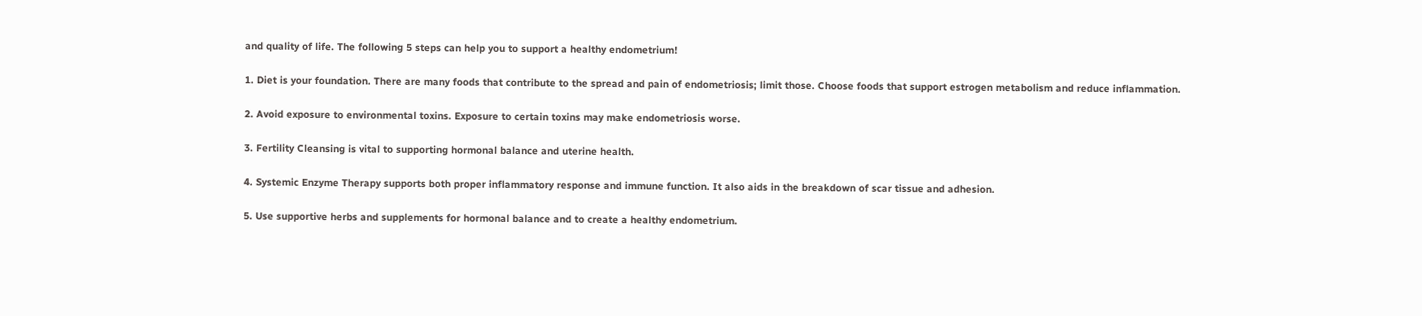and quality of life. The following 5 steps can help you to support a healthy endometrium!

1. Diet is your foundation. There are many foods that contribute to the spread and pain of endometriosis; limit those. Choose foods that support estrogen metabolism and reduce inflammation.

2. Avoid exposure to environmental toxins. Exposure to certain toxins may make endometriosis worse.

3. Fertility Cleansing is vital to supporting hormonal balance and uterine health.

4. Systemic Enzyme Therapy supports both proper inflammatory response and immune function. It also aids in the breakdown of scar tissue and adhesion.

5. Use supportive herbs and supplements for hormonal balance and to create a healthy endometrium.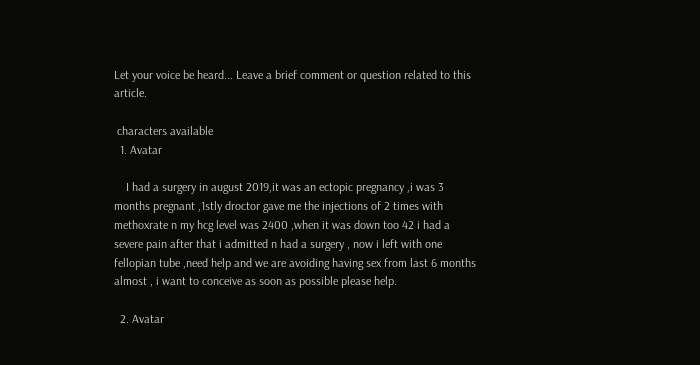Let your voice be heard... Leave a brief comment or question related to this article.

 characters available
  1. Avatar

    I had a surgery in august 2019,it was an ectopic pregnancy ,i was 3 months pregnant ,1stly droctor gave me the injections of 2 times with methoxrate n my hcg level was 2400 ,when it was down too 42 i had a severe pain after that i admitted n had a surgery , now i left with one fellopian tube ,need help and we are avoiding having sex from last 6 months almost , i want to conceive as soon as possible please help.

  2. Avatar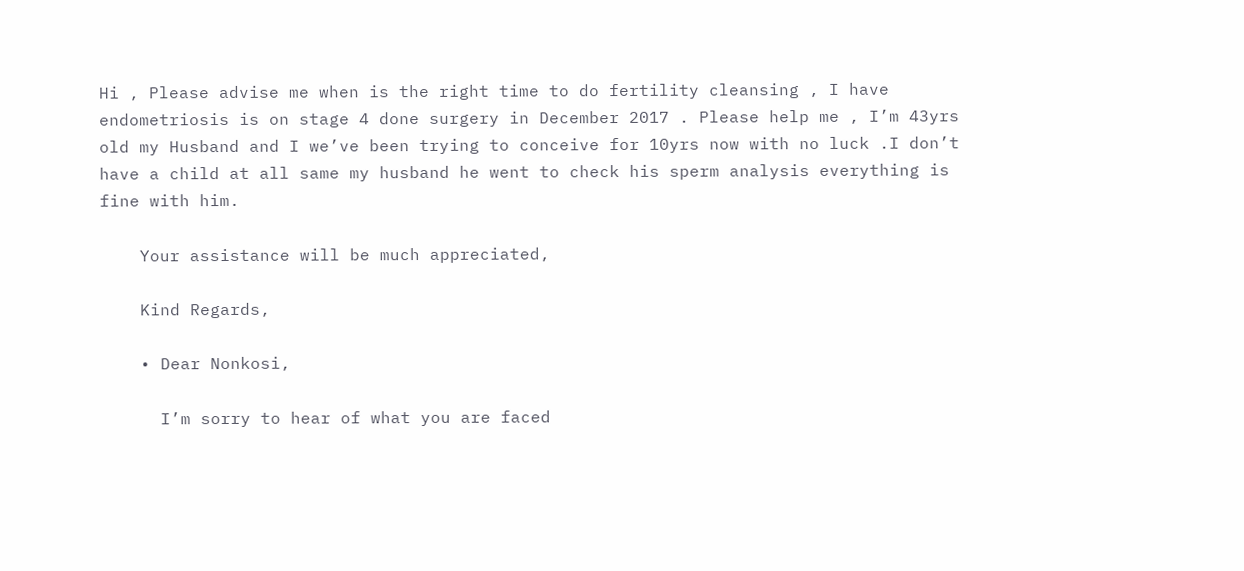Hi , Please advise me when is the right time to do fertility cleansing , I have endometriosis is on stage 4 done surgery in December 2017 . Please help me , I’m 43yrs old my Husband and I we’ve been trying to conceive for 10yrs now with no luck .I don’t have a child at all same my husband he went to check his sperm analysis everything is fine with him.

    Your assistance will be much appreciated,

    Kind Regards,

    • Dear Nonkosi,

      I’m sorry to hear of what you are faced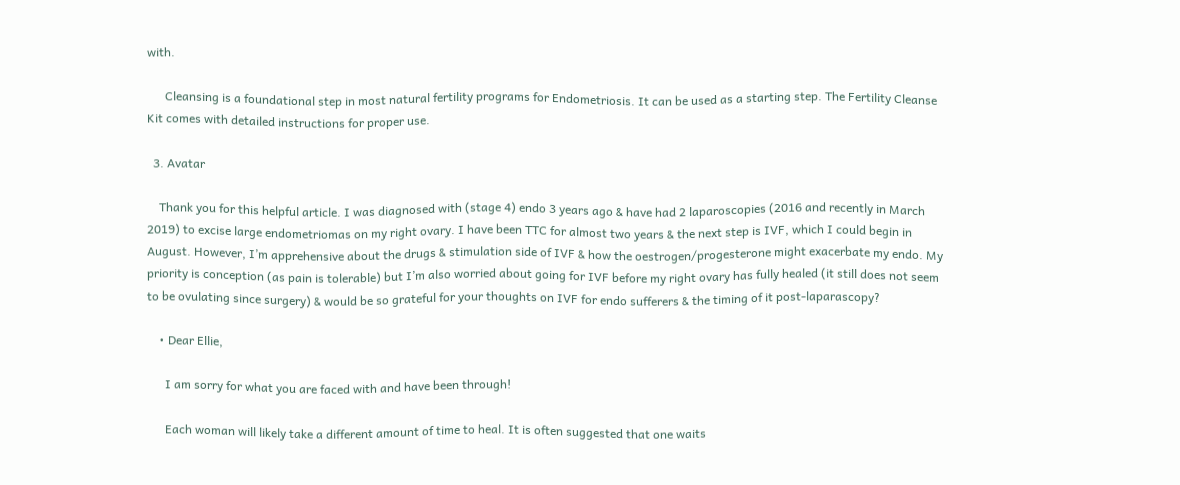with.

      Cleansing is a foundational step in most natural fertility programs for Endometriosis. It can be used as a starting step. The Fertility Cleanse Kit comes with detailed instructions for proper use.

  3. Avatar

    Thank you for this helpful article. I was diagnosed with (stage 4) endo 3 years ago & have had 2 laparoscopies (2016 and recently in March 2019) to excise large endometriomas on my right ovary. I have been TTC for almost two years & the next step is IVF, which I could begin in August. However, I’m apprehensive about the drugs & stimulation side of IVF & how the oestrogen/progesterone might exacerbate my endo. My priority is conception (as pain is tolerable) but I’m also worried about going for IVF before my right ovary has fully healed (it still does not seem to be ovulating since surgery) & would be so grateful for your thoughts on IVF for endo sufferers & the timing of it post-laparascopy?

    • Dear Ellie,

      I am sorry for what you are faced with and have been through!

      Each woman will likely take a different amount of time to heal. It is often suggested that one waits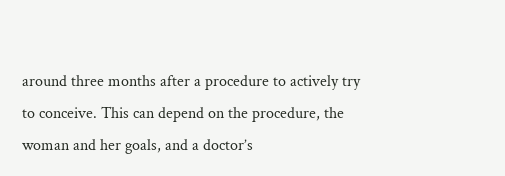around three months after a procedure to actively try to conceive. This can depend on the procedure, the woman and her goals, and a doctor’s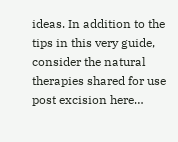ideas. In addition to the tips in this very guide, consider the natural therapies shared for use post excision here…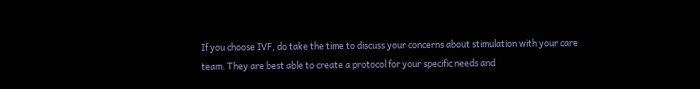If you choose IVF, do take the time to discuss your concerns about stimulation with your care team. They are best able to create a protocol for your specific needs and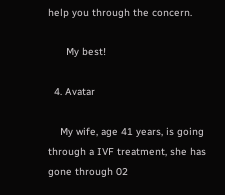help you through the concern.

      My best!

  4. Avatar

    My wife, age 41 years, is going through a IVF treatment, she has gone through 02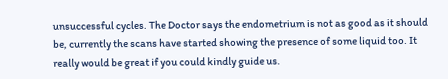unsuccessful cycles. The Doctor says the endometrium is not as good as it should be, currently the scans have started showing the presence of some liquid too. It really would be great if you could kindly guide us.